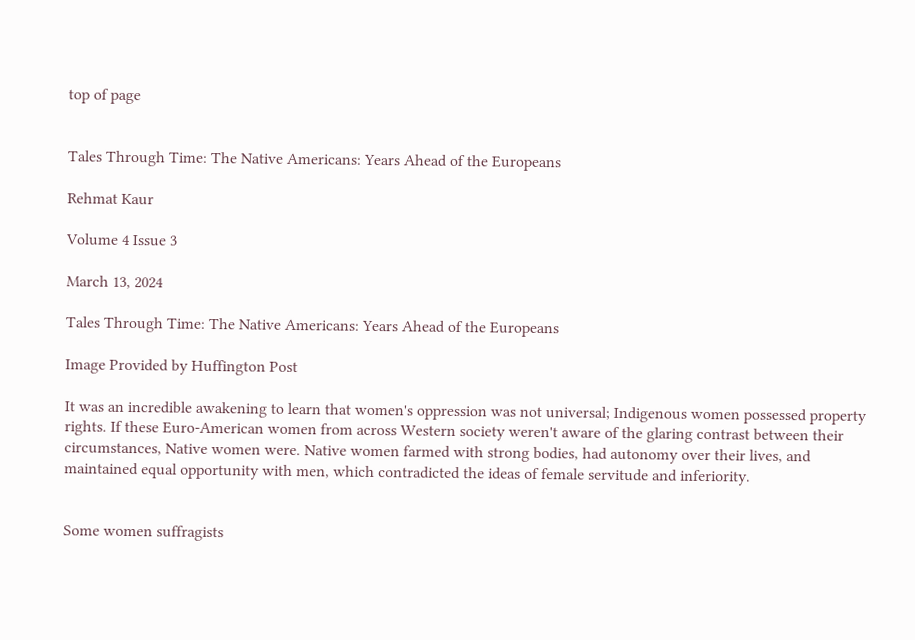top of page


Tales Through Time: The Native Americans: Years Ahead of the Europeans

Rehmat Kaur

Volume 4 Issue 3

March 13, 2024

Tales Through Time: The Native Americans: Years Ahead of the Europeans

Image Provided by Huffington Post

It was an incredible awakening to learn that women's oppression was not universal; Indigenous women possessed property rights. If these Euro-American women from across Western society weren't aware of the glaring contrast between their circumstances, Native women were. Native women farmed with strong bodies, had autonomy over their lives, and maintained equal opportunity with men, which contradicted the ideas of female servitude and inferiority.


Some women suffragists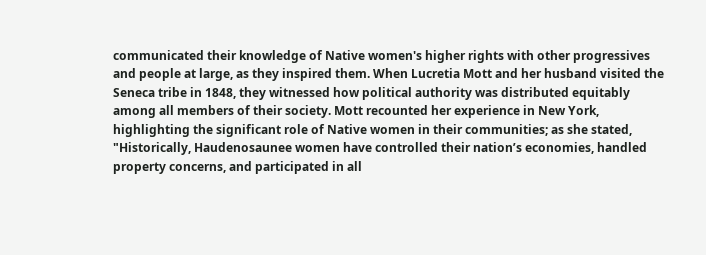communicated their knowledge of Native women's higher rights with other progressives and people at large, as they inspired them. When Lucretia Mott and her husband visited the Seneca tribe in 1848, they witnessed how political authority was distributed equitably among all members of their society. Mott recounted her experience in New York, highlighting the significant role of Native women in their communities; as she stated, "Historically, Haudenosaunee women have controlled their nation’s economies, handled property concerns, and participated in all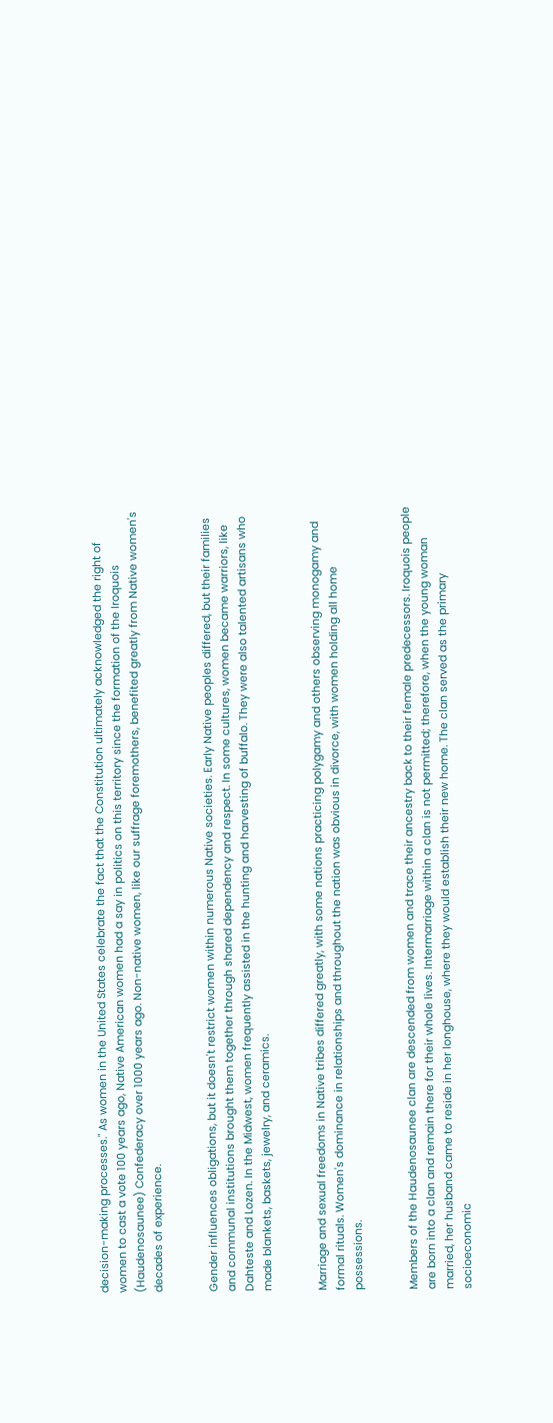decision-making processes." As women in the United States celebrate the fact that the Constitution ultimately acknowledged the right of women to cast a vote 100 years ago, Native American women had a say in politics on this territory since the formation of the Iroquois (Haudenosaunee) Confederacy over 1000 years ago. Non-native women, like our suffrage foremothers, benefited greatly from Native women's decades of experience.


Gender influences obligations, but it doesn't restrict women within numerous Native societies. Early Native peoples differed, but their families and communal institutions brought them together through shared dependency and respect. In some cultures, women became warriors, like Dahteste and Lozen. In the Midwest, women frequently assisted in the hunting and harvesting of buffalo. They were also talented artisans who made blankets, baskets, jewelry, and ceramics.


Marriage and sexual freedoms in Native tribes differed greatly, with some nations practicing polygamy and others observing monogamy and formal rituals. Women's dominance in relationships and throughout the nation was obvious in divorce, with women holding all home possessions.


Members of the Haudenosaunee clan are descended from women and trace their ancestry back to their female predecessors. Iroquois people are born into a clan and remain there for their whole lives. Intermarriage within a clan is not permitted; therefore, when the young woman married, her husband came to reside in her longhouse, where they would establish their new home. The clan served as the primary socioeconomic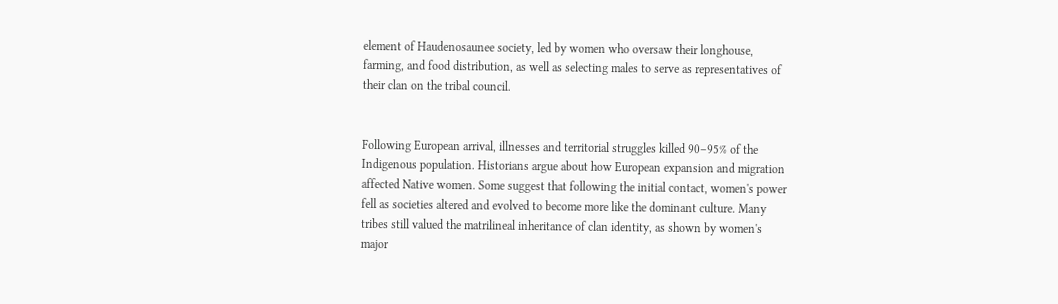element of Haudenosaunee society, led by women who oversaw their longhouse, farming, and food distribution, as well as selecting males to serve as representatives of their clan on the tribal council.


Following European arrival, illnesses and territorial struggles killed 90–95% of the Indigenous population. Historians argue about how European expansion and migration affected Native women. Some suggest that following the initial contact, women's power fell as societies altered and evolved to become more like the dominant culture. Many tribes still valued the matrilineal inheritance of clan identity, as shown by women's major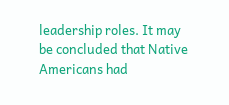leadership roles. It may be concluded that Native Americans had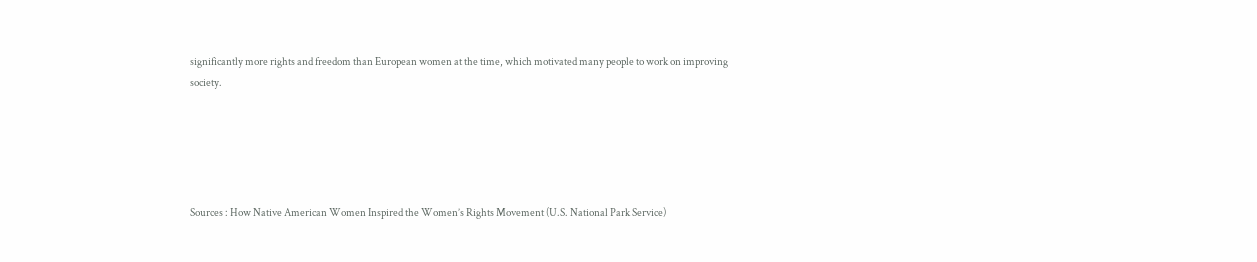significantly more rights and freedom than European women at the time, which motivated many people to work on improving society.





Sources : How Native American Women Inspired the Women’s Rights Movement (U.S. National Park Service)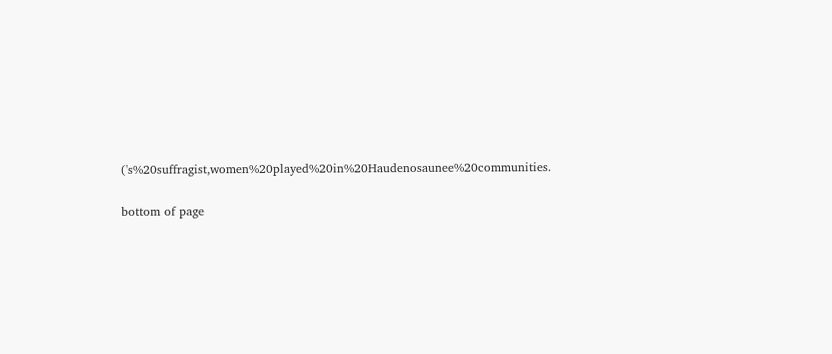('s%20suffragist,women%20played%20in%20Haudenosaunee%20communities.

bottom of page